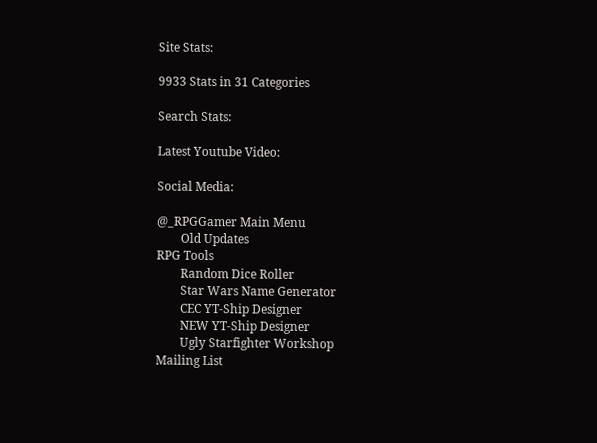Site Stats:

9933 Stats in 31 Categories

Search Stats:

Latest Youtube Video:

Social Media:

@_RPGGamer Main Menu
        Old Updates
RPG Tools
        Random Dice Roller
        Star Wars Name Generator
        CEC YT-Ship Designer
        NEW YT-Ship Designer
        Ugly Starfighter Workshop
Mailing List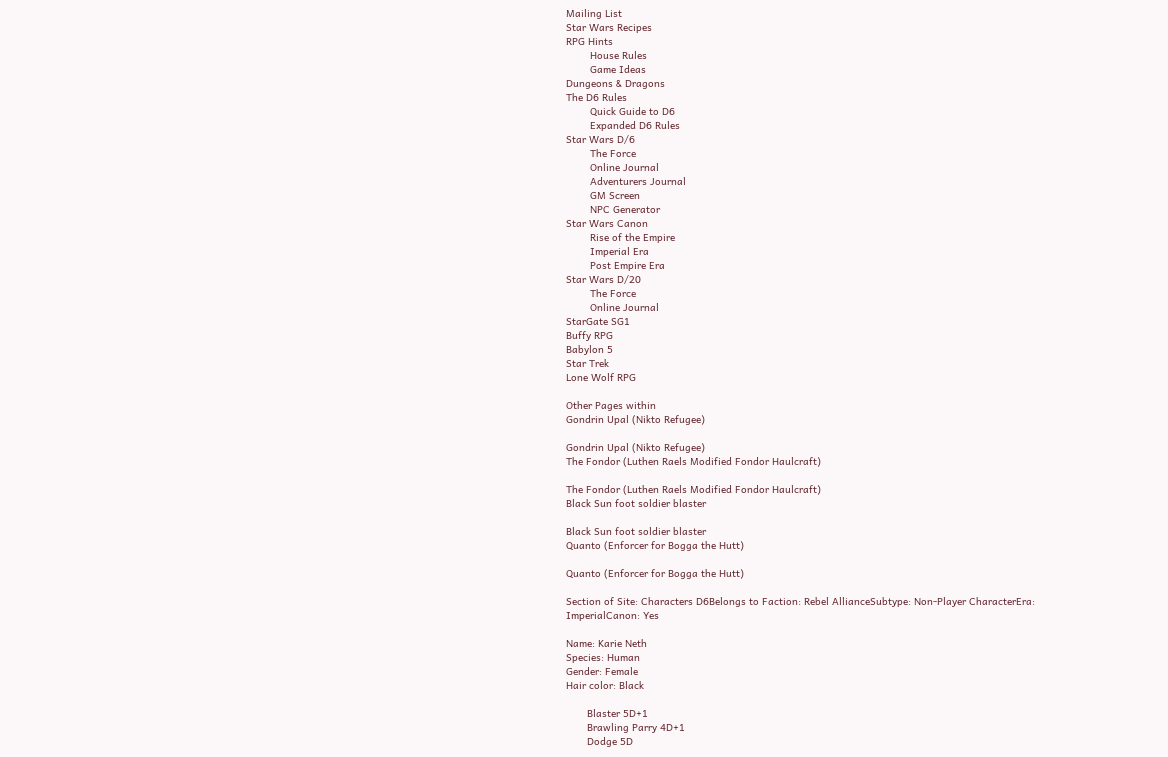Mailing List
Star Wars Recipes
RPG Hints
        House Rules
        Game Ideas
Dungeons & Dragons
The D6 Rules
        Quick Guide to D6
        Expanded D6 Rules
Star Wars D/6
        The Force
        Online Journal
        Adventurers Journal
        GM Screen
        NPC Generator
Star Wars Canon
        Rise of the Empire
        Imperial Era
        Post Empire Era
Star Wars D/20
        The Force
        Online Journal
StarGate SG1
Buffy RPG
Babylon 5
Star Trek
Lone Wolf RPG

Other Pages within
Gondrin Upal (Nikto Refugee)

Gondrin Upal (Nikto Refugee)
The Fondor (Luthen Raels Modified Fondor Haulcraft)

The Fondor (Luthen Raels Modified Fondor Haulcraft)
Black Sun foot soldier blaster

Black Sun foot soldier blaster
Quanto (Enforcer for Bogga the Hutt)

Quanto (Enforcer for Bogga the Hutt)

Section of Site: Characters D6Belongs to Faction: Rebel AllianceSubtype: Non-Player CharacterEra: ImperialCanon: Yes

Name: Karie Neth
Species: Human
Gender: Female
Hair color: Black

       Blaster 5D+1
       Brawling Parry 4D+1
       Dodge 5D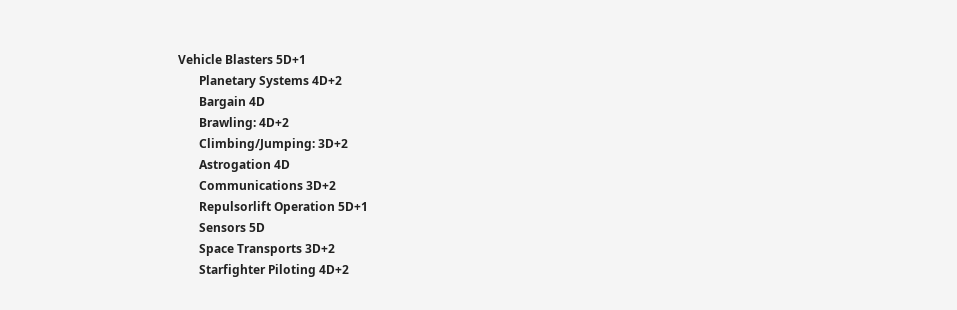Vehicle Blasters 5D+1
       Planetary Systems 4D+2
       Bargain 4D
       Brawling: 4D+2
       Climbing/Jumping: 3D+2
       Astrogation 4D
       Communications 3D+2
       Repulsorlift Operation 5D+1
       Sensors 5D
       Space Transports 3D+2
       Starfighter Piloting 4D+2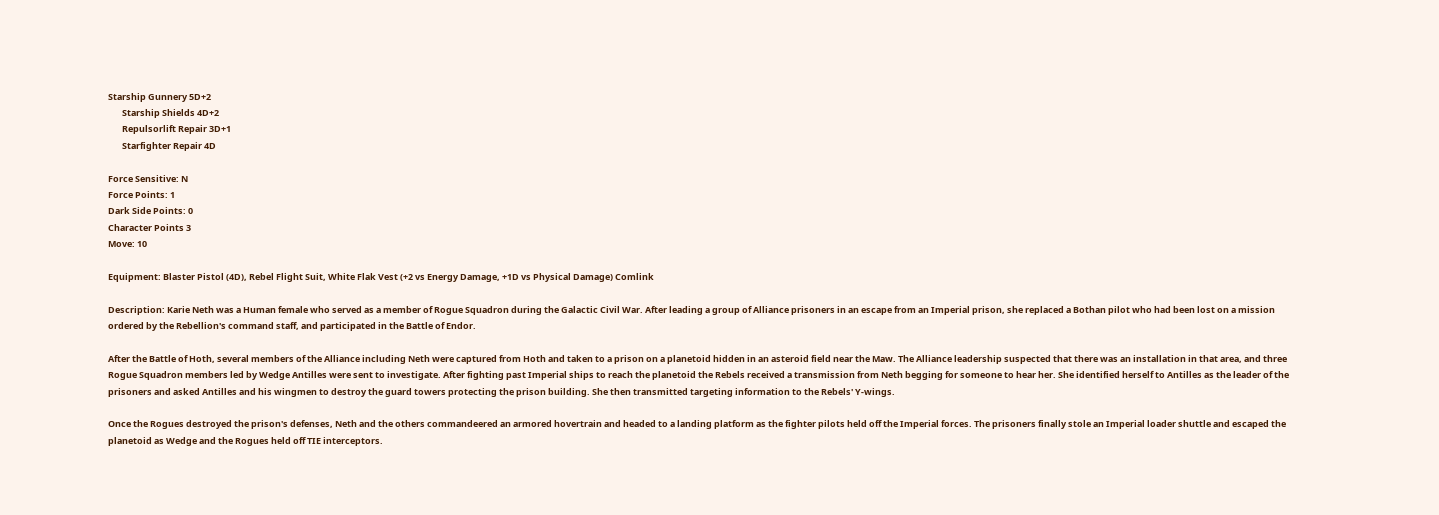Starship Gunnery 5D+2
       Starship Shields 4D+2
       Repulsorlift Repair 3D+1
       Starfighter Repair 4D

Force Sensitive: N
Force Points: 1
Dark Side Points: 0
Character Points 3
Move: 10

Equipment: Blaster Pistol (4D), Rebel Flight Suit, White Flak Vest (+2 vs Energy Damage, +1D vs Physical Damage) Comlink

Description: Karie Neth was a Human female who served as a member of Rogue Squadron during the Galactic Civil War. After leading a group of Alliance prisoners in an escape from an Imperial prison, she replaced a Bothan pilot who had been lost on a mission ordered by the Rebellion's command staff, and participated in the Battle of Endor.

After the Battle of Hoth, several members of the Alliance including Neth were captured from Hoth and taken to a prison on a planetoid hidden in an asteroid field near the Maw. The Alliance leadership suspected that there was an installation in that area, and three Rogue Squadron members led by Wedge Antilles were sent to investigate. After fighting past Imperial ships to reach the planetoid the Rebels received a transmission from Neth begging for someone to hear her. She identified herself to Antilles as the leader of the prisoners and asked Antilles and his wingmen to destroy the guard towers protecting the prison building. She then transmitted targeting information to the Rebels' Y-wings.

Once the Rogues destroyed the prison's defenses, Neth and the others commandeered an armored hovertrain and headed to a landing platform as the fighter pilots held off the Imperial forces. The prisoners finally stole an Imperial loader shuttle and escaped the planetoid as Wedge and the Rogues held off TIE interceptors.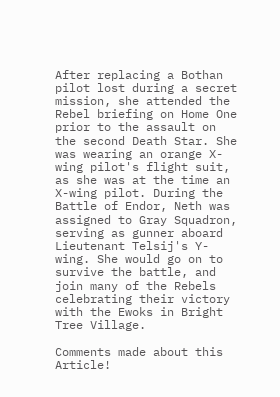After replacing a Bothan pilot lost during a secret mission, she attended the Rebel briefing on Home One prior to the assault on the second Death Star. She was wearing an orange X-wing pilot's flight suit, as she was at the time an X-wing pilot. During the Battle of Endor, Neth was assigned to Gray Squadron, serving as gunner aboard Lieutenant Telsij's Y-wing. She would go on to survive the battle, and join many of the Rebels celebrating their victory with the Ewoks in Bright Tree Village.

Comments made about this Article!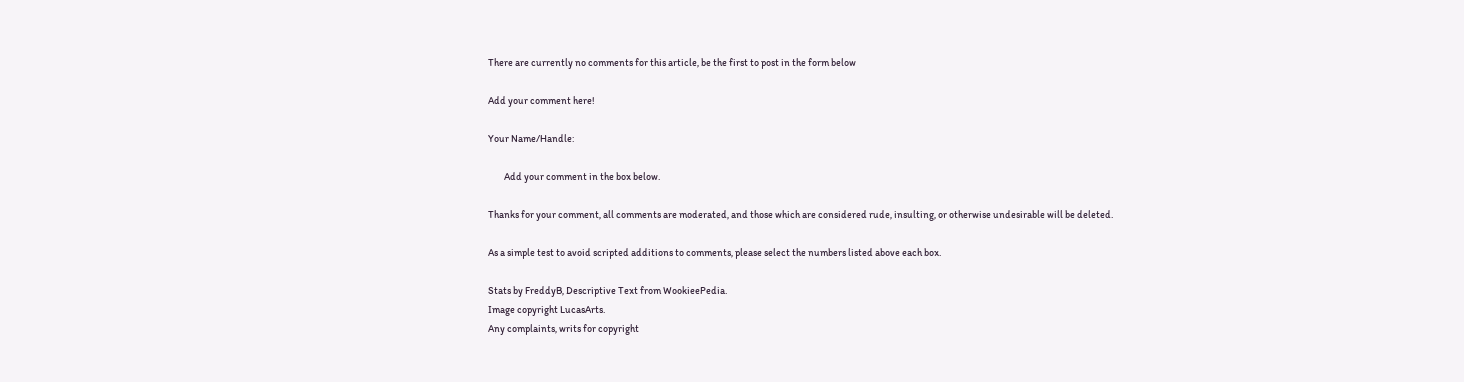There are currently no comments for this article, be the first to post in the form below

Add your comment here!

Your Name/Handle:

        Add your comment in the box below.

Thanks for your comment, all comments are moderated, and those which are considered rude, insulting, or otherwise undesirable will be deleted.

As a simple test to avoid scripted additions to comments, please select the numbers listed above each box.

Stats by FreddyB, Descriptive Text from WookieePedia.
Image copyright LucasArts.
Any complaints, writs for copyright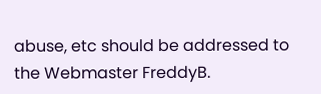abuse, etc should be addressed to the Webmaster FreddyB.